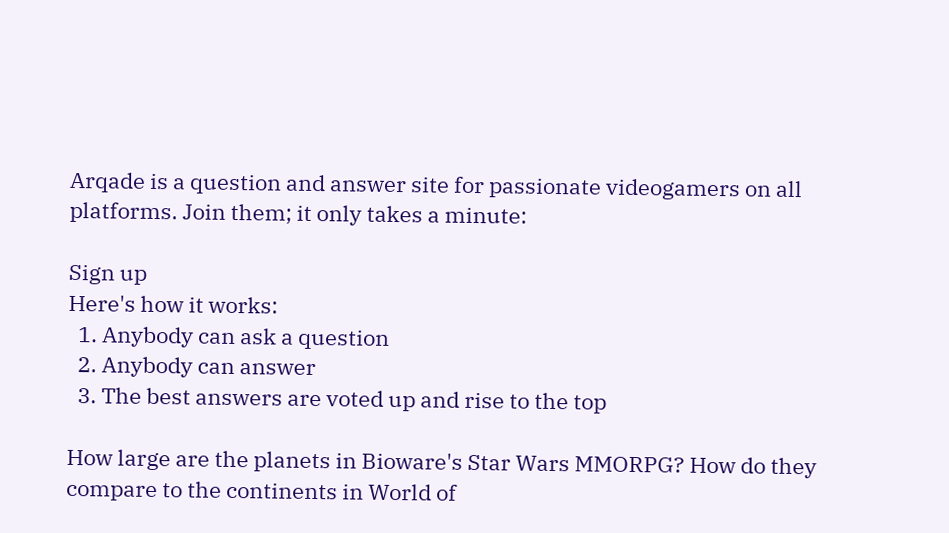Arqade is a question and answer site for passionate videogamers on all platforms. Join them; it only takes a minute:

Sign up
Here's how it works:
  1. Anybody can ask a question
  2. Anybody can answer
  3. The best answers are voted up and rise to the top

How large are the planets in Bioware's Star Wars MMORPG? How do they compare to the continents in World of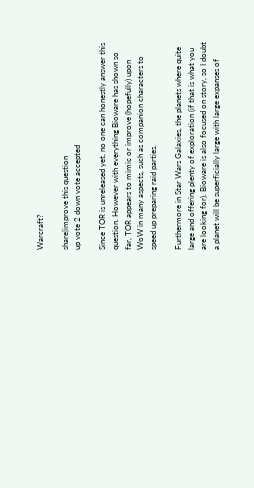Warcraft?

share|improve this question
up vote 2 down vote accepted

Since TOR is unreleased yet, no one can honestly answer this question. However with everything Bioware has shown so far, TOR appears to mimic or improve (hopefully) upon WoW in many aspects, such as companion characters to speed up preparing raid parties.

Furthermore in Star Wars Galaxies, the planets where quite large and offering plenty of exploration (if that is what you are looking for). Bioware is also focused on story, so I doubt a planet will be superficially large with large expanses of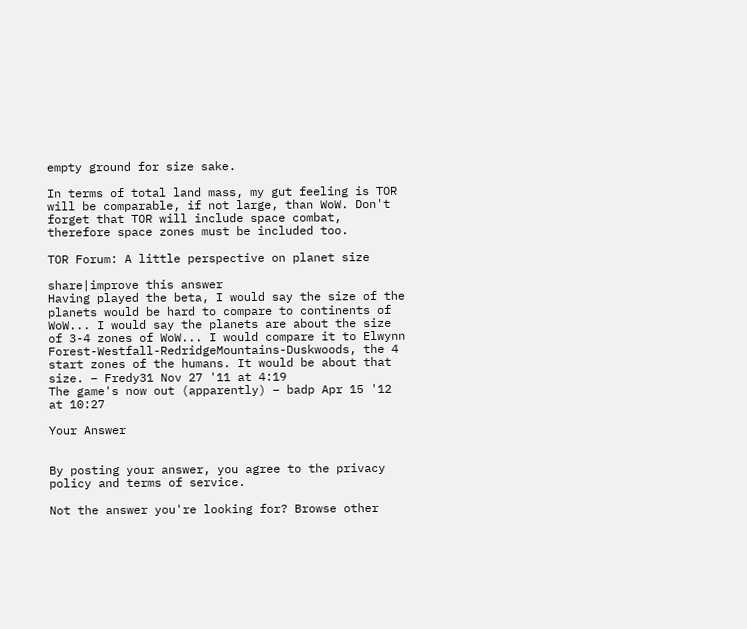empty ground for size sake.

In terms of total land mass, my gut feeling is TOR will be comparable, if not large, than WoW. Don't forget that TOR will include space combat, therefore space zones must be included too.

TOR Forum: A little perspective on planet size

share|improve this answer
Having played the beta, I would say the size of the planets would be hard to compare to continents of WoW... I would say the planets are about the size of 3-4 zones of WoW... I would compare it to Elwynn Forest-Westfall-RedridgeMountains-Duskwoods, the 4 start zones of the humans. It would be about that size. – Fredy31 Nov 27 '11 at 4:19
The game's now out (apparently) – badp Apr 15 '12 at 10:27

Your Answer


By posting your answer, you agree to the privacy policy and terms of service.

Not the answer you're looking for? Browse other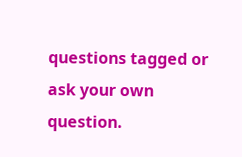questions tagged or ask your own question.